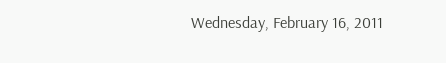Wednesday, February 16, 2011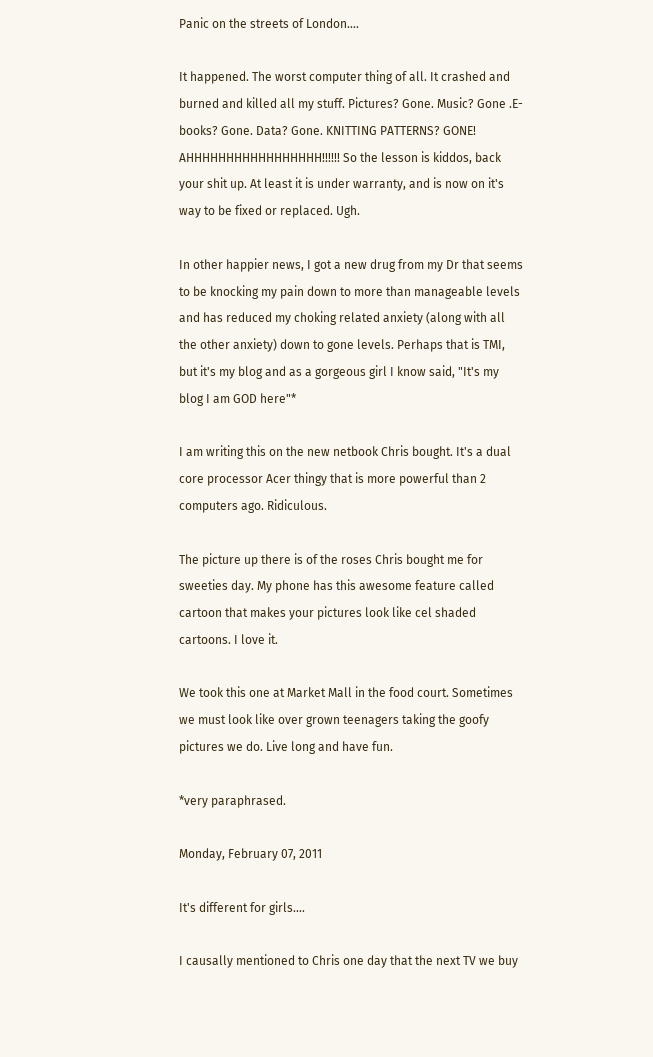Panic on the streets of London....

It happened. The worst computer thing of all. It crashed and burned and killed all my stuff. Pictures? Gone. Music? Gone .E-books? Gone. Data? Gone. KNITTING PATTERNS? GONE! AHHHHHHHHHHHHHHHHH!!!!!! So the lesson is kiddos, back your shit up. At least it is under warranty, and is now on it's way to be fixed or replaced. Ugh.

In other happier news, I got a new drug from my Dr that seems to be knocking my pain down to more than manageable levels and has reduced my choking related anxiety (along with all the other anxiety) down to gone levels. Perhaps that is TMI, but it's my blog and as a gorgeous girl I know said, "It's my blog I am GOD here"*

I am writing this on the new netbook Chris bought. It's a dual core processor Acer thingy that is more powerful than 2 computers ago. Ridiculous.

The picture up there is of the roses Chris bought me for sweeties day. My phone has this awesome feature called cartoon that makes your pictures look like cel shaded cartoons. I love it.

We took this one at Market Mall in the food court. Sometimes we must look like over grown teenagers taking the goofy pictures we do. Live long and have fun.

*very paraphrased.

Monday, February 07, 2011

It's different for girls....

I causally mentioned to Chris one day that the next TV we buy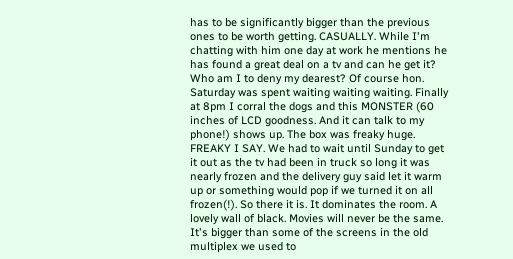has to be significantly bigger than the previous ones to be worth getting. CASUALLY. While I'm chatting with him one day at work he mentions he has found a great deal on a tv and can he get it? Who am I to deny my dearest? Of course hon. Saturday was spent waiting waiting waiting. Finally at 8pm I corral the dogs and this MONSTER (60 inches of LCD goodness. And it can talk to my phone!) shows up. The box was freaky huge. FREAKY I SAY. We had to wait until Sunday to get it out as the tv had been in truck so long it was nearly frozen and the delivery guy said let it warm up or something would pop if we turned it on all frozen(!). So there it is. It dominates the room. A lovely wall of black. Movies will never be the same. It's bigger than some of the screens in the old multiplex we used to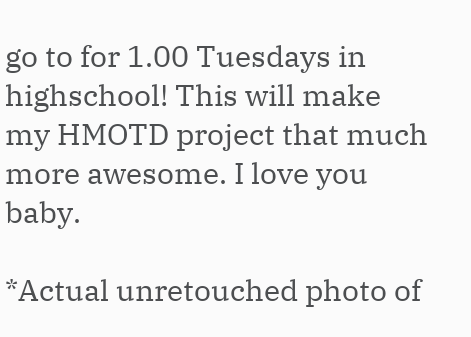go to for 1.00 Tuesdays in highschool! This will make my HMOTD project that much more awesome. I love you baby.

*Actual unretouched photo of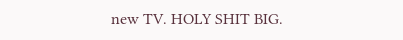new TV. HOLY SHIT BIG.